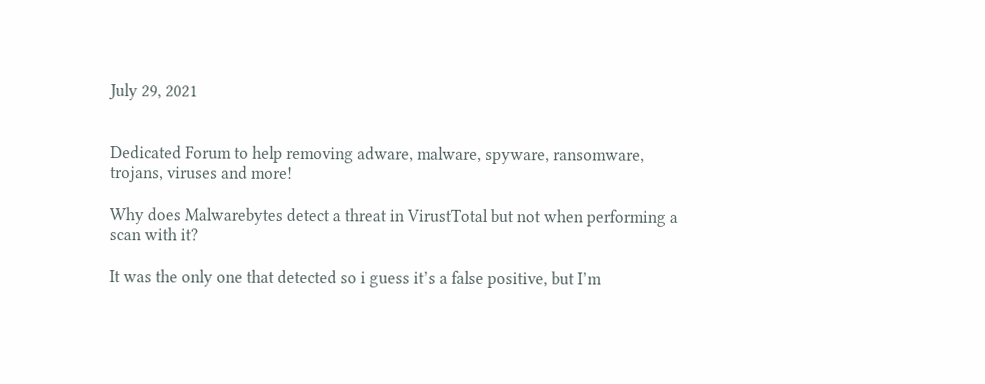July 29, 2021


Dedicated Forum to help removing adware, malware, spyware, ransomware, trojans, viruses and more!

Why does Malwarebytes detect a threat in VirustTotal but not when performing a scan with it?

It was the only one that detected so i guess it’s a false positive, but I’m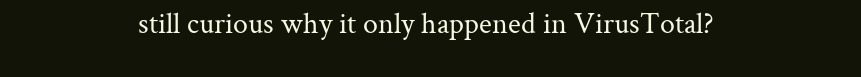still curious why it only happened in VirusTotal?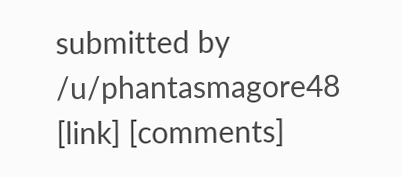submitted by /u/phantasmagore48
[link] [comments]